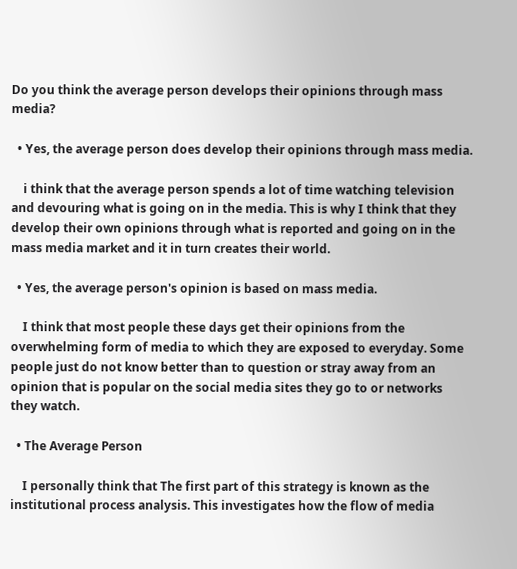Do you think the average person develops their opinions through mass media?

  • Yes, the average person does develop their opinions through mass media.

    i think that the average person spends a lot of time watching television and devouring what is going on in the media. This is why I think that they develop their own opinions through what is reported and going on in the mass media market and it in turn creates their world.

  • Yes, the average person's opinion is based on mass media.

    I think that most people these days get their opinions from the overwhelming form of media to which they are exposed to everyday. Some people just do not know better than to question or stray away from an opinion that is popular on the social media sites they go to or networks they watch.

  • The Average Person

    I personally think that The first part of this strategy is known as the institutional process analysis. This investigates how the flow of media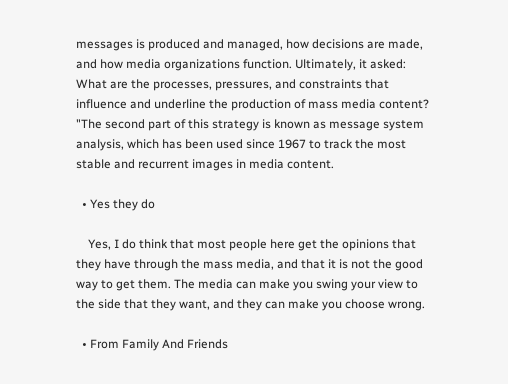messages is produced and managed, how decisions are made, and how media organizations function. Ultimately, it asked: What are the processes, pressures, and constraints that influence and underline the production of mass media content? "The second part of this strategy is known as message system analysis, which has been used since 1967 to track the most stable and recurrent images in media content.

  • Yes they do

    Yes, I do think that most people here get the opinions that they have through the mass media, and that it is not the good way to get them. The media can make you swing your view to the side that they want, and they can make you choose wrong.

  • From Family And Friends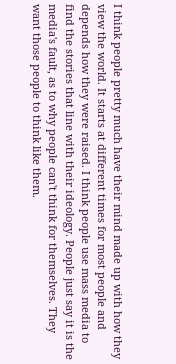I think people pretty much have their mind made up with how they view the world. It starts at different times for most people and depends how they were raised. I think people use mass media to find the stories that line with their ideology. People just say it is the media's fault, as to why people can't think for themselves. They want those people to think like them.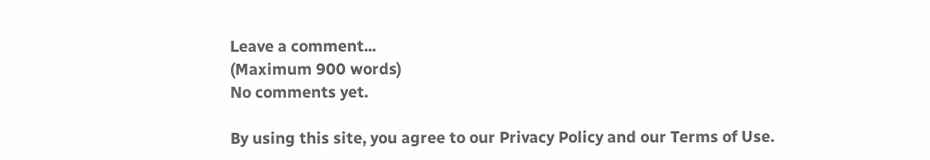Leave a comment...
(Maximum 900 words)
No comments yet.

By using this site, you agree to our Privacy Policy and our Terms of Use.